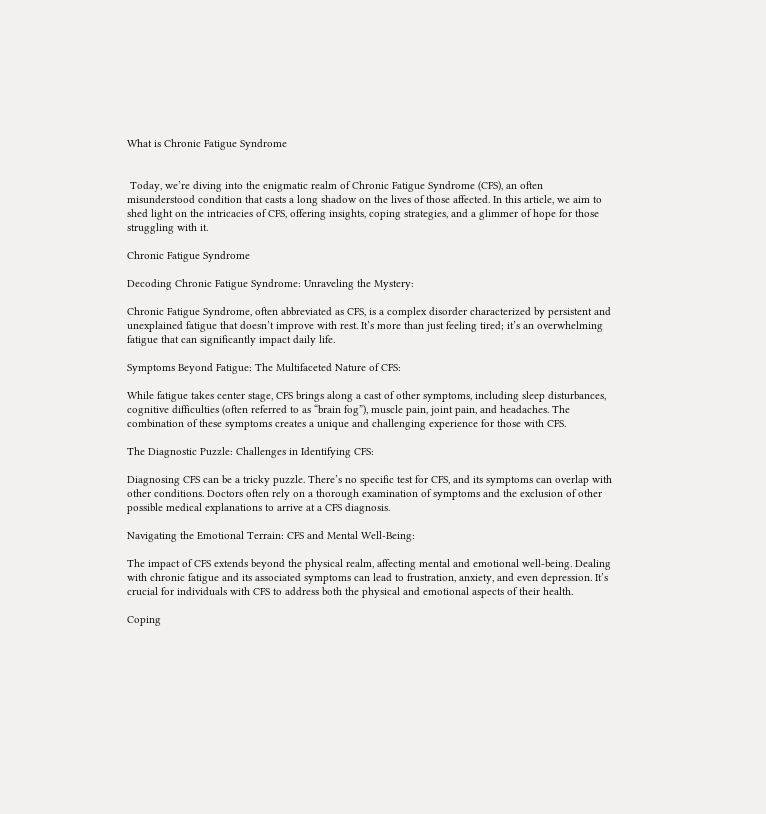What is Chronic Fatigue Syndrome


 Today, we’re diving into the enigmatic realm of Chronic Fatigue Syndrome (CFS), an often misunderstood condition that casts a long shadow on the lives of those affected. In this article, we aim to shed light on the intricacies of CFS, offering insights, coping strategies, and a glimmer of hope for those struggling with it.

Chronic Fatigue Syndrome

Decoding Chronic Fatigue Syndrome: Unraveling the Mystery:

Chronic Fatigue Syndrome, often abbreviated as CFS, is a complex disorder characterized by persistent and unexplained fatigue that doesn’t improve with rest. It’s more than just feeling tired; it’s an overwhelming fatigue that can significantly impact daily life.

Symptoms Beyond Fatigue: The Multifaceted Nature of CFS:

While fatigue takes center stage, CFS brings along a cast of other symptoms, including sleep disturbances, cognitive difficulties (often referred to as “brain fog”), muscle pain, joint pain, and headaches. The combination of these symptoms creates a unique and challenging experience for those with CFS.

The Diagnostic Puzzle: Challenges in Identifying CFS:

Diagnosing CFS can be a tricky puzzle. There’s no specific test for CFS, and its symptoms can overlap with other conditions. Doctors often rely on a thorough examination of symptoms and the exclusion of other possible medical explanations to arrive at a CFS diagnosis.

Navigating the Emotional Terrain: CFS and Mental Well-Being:

The impact of CFS extends beyond the physical realm, affecting mental and emotional well-being. Dealing with chronic fatigue and its associated symptoms can lead to frustration, anxiety, and even depression. It’s crucial for individuals with CFS to address both the physical and emotional aspects of their health.

Coping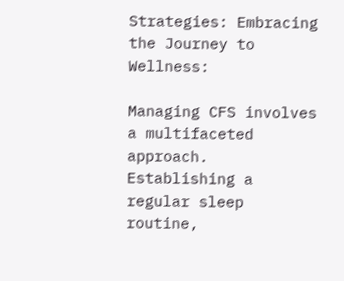Strategies: Embracing the Journey to Wellness:

Managing CFS involves a multifaceted approach. Establishing a regular sleep routine,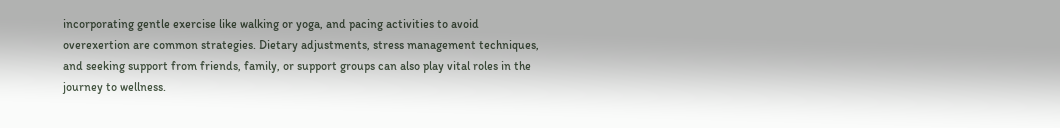incorporating gentle exercise like walking or yoga, and pacing activities to avoid overexertion are common strategies. Dietary adjustments, stress management techniques, and seeking support from friends, family, or support groups can also play vital roles in the journey to wellness.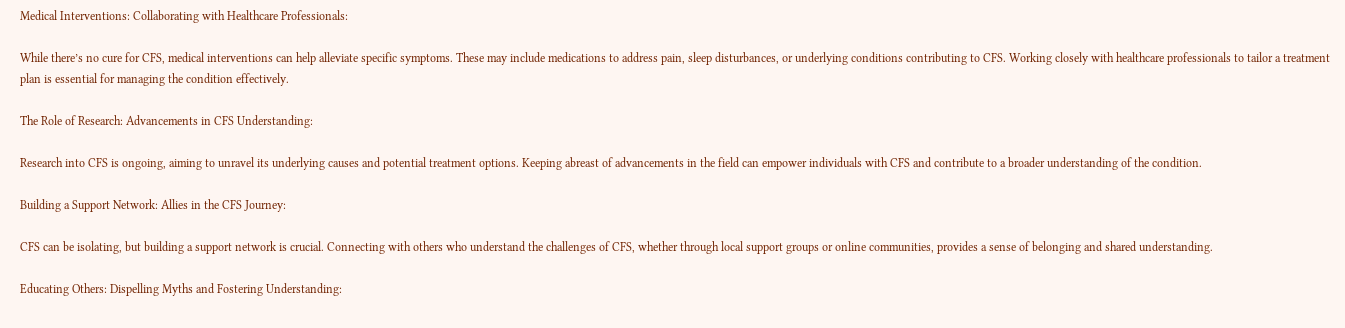Medical Interventions: Collaborating with Healthcare Professionals:

While there’s no cure for CFS, medical interventions can help alleviate specific symptoms. These may include medications to address pain, sleep disturbances, or underlying conditions contributing to CFS. Working closely with healthcare professionals to tailor a treatment plan is essential for managing the condition effectively.

The Role of Research: Advancements in CFS Understanding:

Research into CFS is ongoing, aiming to unravel its underlying causes and potential treatment options. Keeping abreast of advancements in the field can empower individuals with CFS and contribute to a broader understanding of the condition.

Building a Support Network: Allies in the CFS Journey:

CFS can be isolating, but building a support network is crucial. Connecting with others who understand the challenges of CFS, whether through local support groups or online communities, provides a sense of belonging and shared understanding.

Educating Others: Dispelling Myths and Fostering Understanding: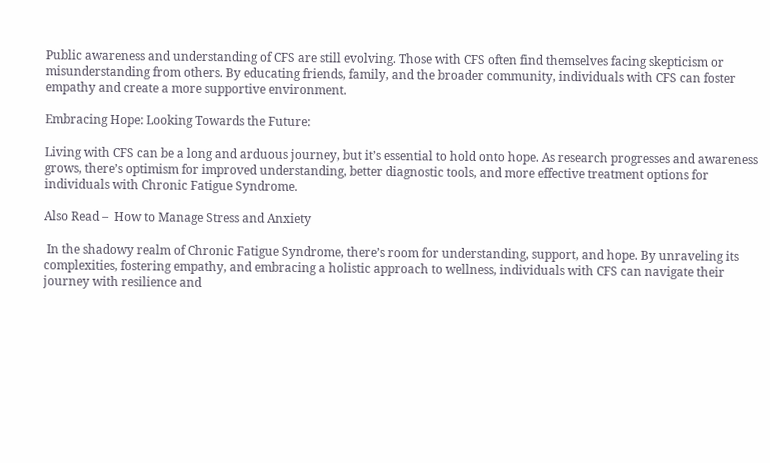Public awareness and understanding of CFS are still evolving. Those with CFS often find themselves facing skepticism or misunderstanding from others. By educating friends, family, and the broader community, individuals with CFS can foster empathy and create a more supportive environment.

Embracing Hope: Looking Towards the Future:

Living with CFS can be a long and arduous journey, but it’s essential to hold onto hope. As research progresses and awareness grows, there’s optimism for improved understanding, better diagnostic tools, and more effective treatment options for individuals with Chronic Fatigue Syndrome.

Also Read –  How to Manage Stress and Anxiety

 In the shadowy realm of Chronic Fatigue Syndrome, there’s room for understanding, support, and hope. By unraveling its complexities, fostering empathy, and embracing a holistic approach to wellness, individuals with CFS can navigate their journey with resilience and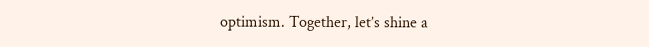optimism. Together, let’s shine a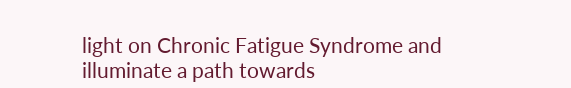light on Chronic Fatigue Syndrome and illuminate a path towards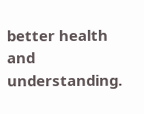better health and understanding.